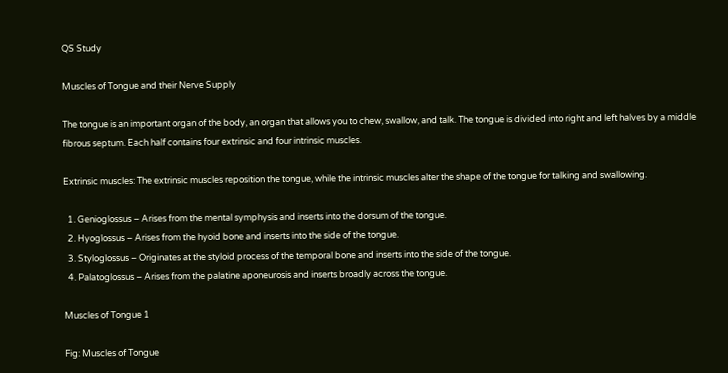QS Study

Muscles of Tongue and their Nerve Supply

The tongue is an important organ of the body, an organ that allows you to chew, swallow, and talk. The tongue is divided into right and left halves by a middle fibrous septum. Each half contains four extrinsic and four intrinsic muscles.

Extrinsic muscles: The extrinsic muscles reposition the tongue, while the intrinsic muscles alter the shape of the tongue for talking and swallowing.

  1. Genioglossus – Arises from the mental symphysis and inserts into the dorsum of the tongue.
  2. Hyoglossus – Arises from the hyoid bone and inserts into the side of the tongue.
  3. Styloglossus – Originates at the styloid process of the temporal bone and inserts into the side of the tongue.
  4. Palatoglossus – Arises from the palatine aponeurosis and inserts broadly across the tongue.

Muscles of Tongue 1

Fig: Muscles of Tongue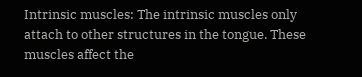Intrinsic muscles: The intrinsic muscles only attach to other structures in the tongue. These muscles affect the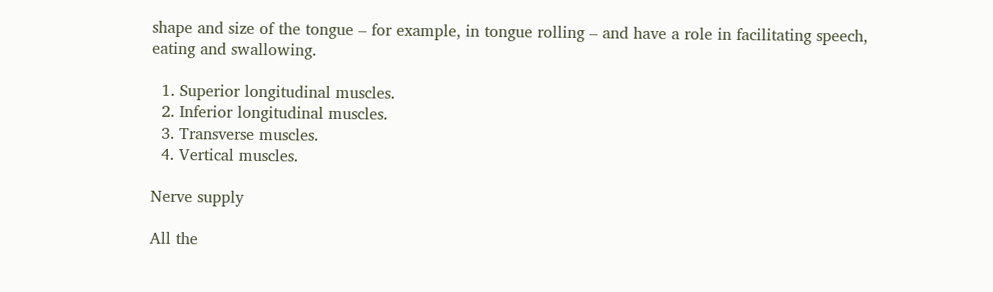shape and size of the tongue – for example, in tongue rolling – and have a role in facilitating speech, eating and swallowing.

  1. Superior longitudinal muscles.
  2. Inferior longitudinal muscles.
  3. Transverse muscles.
  4. Vertical muscles.

Nerve supply

All the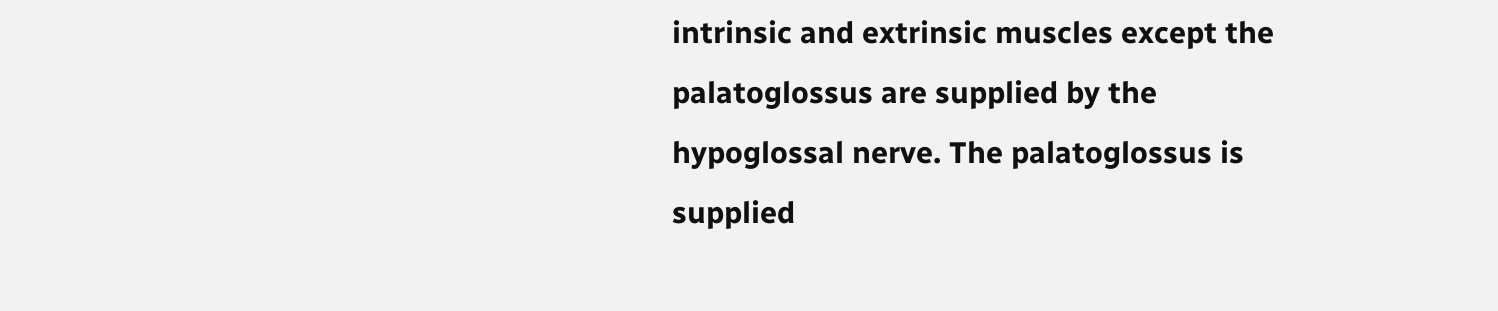intrinsic and extrinsic muscles except the palatoglossus are supplied by the hypoglossal nerve. The palatoglossus is supplied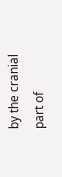by the cranial part of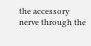the accessory nerve through the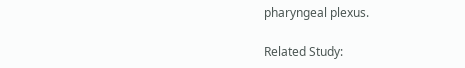pharyngeal plexus.

Related Study: